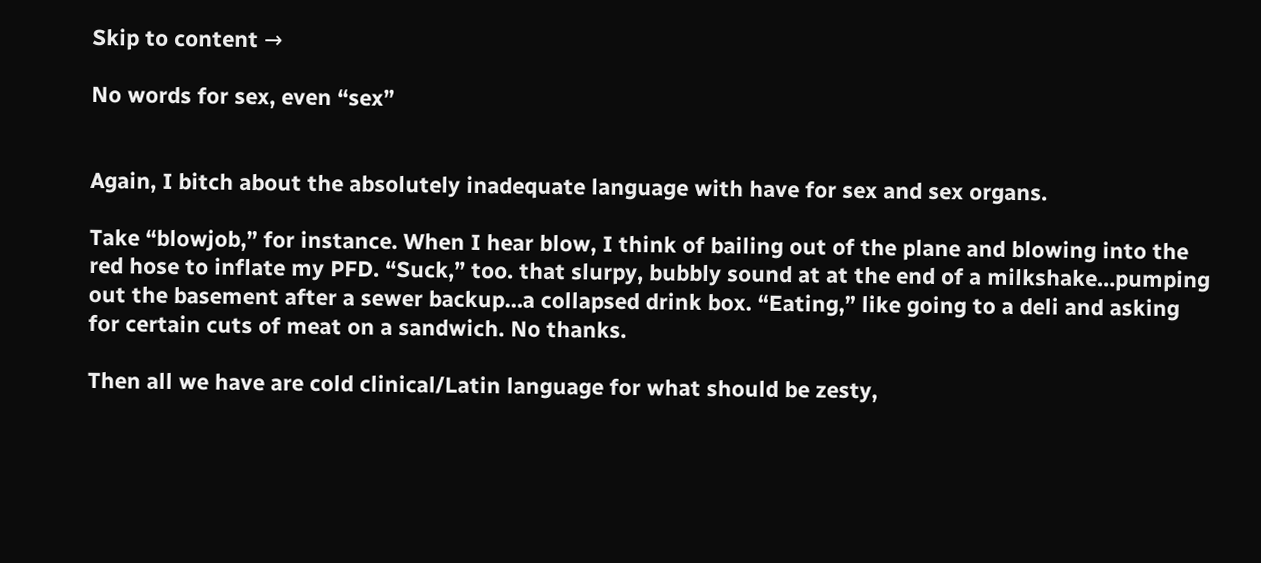Skip to content →

No words for sex, even “sex”


Again, I bitch about the absolutely inadequate language with have for sex and sex organs.

Take “blowjob,” for instance. When I hear blow, I think of bailing out of the plane and blowing into the red hose to inflate my PFD. “Suck,” too. that slurpy, bubbly sound at at the end of a milkshake…pumping out the basement after a sewer backup…a collapsed drink box. “Eating,” like going to a deli and asking for certain cuts of meat on a sandwich. No thanks.

Then all we have are cold clinical/Latin language for what should be zesty,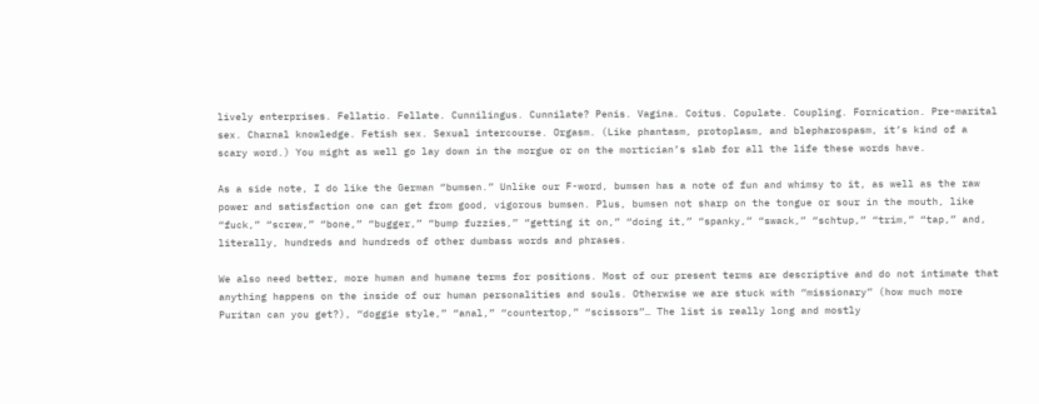lively enterprises. Fellatio. Fellate. Cunnilingus. Cunnilate? Penis. Vagina. Coitus. Copulate. Coupling. Fornication. Pre-marital sex. Charnal knowledge. Fetish sex. Sexual intercourse. Orgasm. (Like phantasm, protoplasm, and blepharospasm, it’s kind of a scary word.) You might as well go lay down in the morgue or on the mortician’s slab for all the life these words have.

As a side note, I do like the German “bumsen.” Unlike our F-word, bumsen has a note of fun and whimsy to it, as well as the raw power and satisfaction one can get from good, vigorous bumsen. Plus, bumsen not sharp on the tongue or sour in the mouth, like “fuck,” “screw,” “bone,” “bugger,” “bump fuzzies,” “getting it on,” “doing it,” “spanky,” “swack,” “schtup,” “trim,” “tap,” and, literally, hundreds and hundreds of other dumbass words and phrases.

We also need better, more human and humane terms for positions. Most of our present terms are descriptive and do not intimate that anything happens on the inside of our human personalities and souls. Otherwise we are stuck with “missionary” (how much more Puritan can you get?), “doggie style,” “anal,” “countertop,” “scissors”… The list is really long and mostly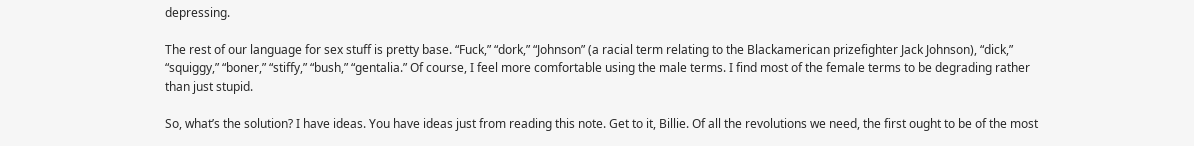depressing.

The rest of our language for sex stuff is pretty base. “Fuck,” “dork,” “Johnson” (a racial term relating to the Blackamerican prizefighter Jack Johnson), “dick,” “squiggy,” “boner,” “stiffy,” “bush,” “gentalia.” Of course, I feel more comfortable using the male terms. I find most of the female terms to be degrading rather than just stupid.

So, what’s the solution? I have ideas. You have ideas just from reading this note. Get to it, Billie. Of all the revolutions we need, the first ought to be of the most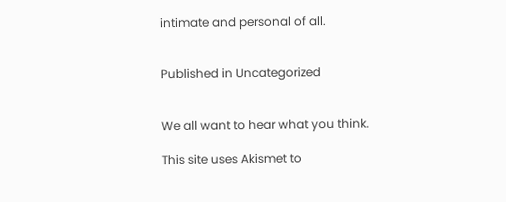intimate and personal of all.


Published in Uncategorized


We all want to hear what you think.

This site uses Akismet to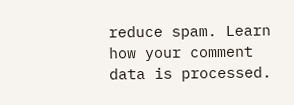reduce spam. Learn how your comment data is processed.